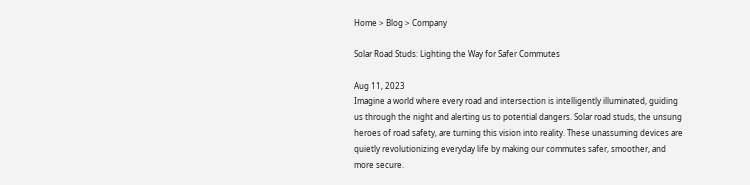Home > Blog > Company

Solar Road Studs: Lighting the Way for Safer Commutes

Aug 11, 2023
Imagine a world where every road and intersection is intelligently illuminated, guiding us through the night and alerting us to potential dangers. Solar road studs, the unsung heroes of road safety, are turning this vision into reality. These unassuming devices are quietly revolutionizing everyday life by making our commutes safer, smoother, and more secure.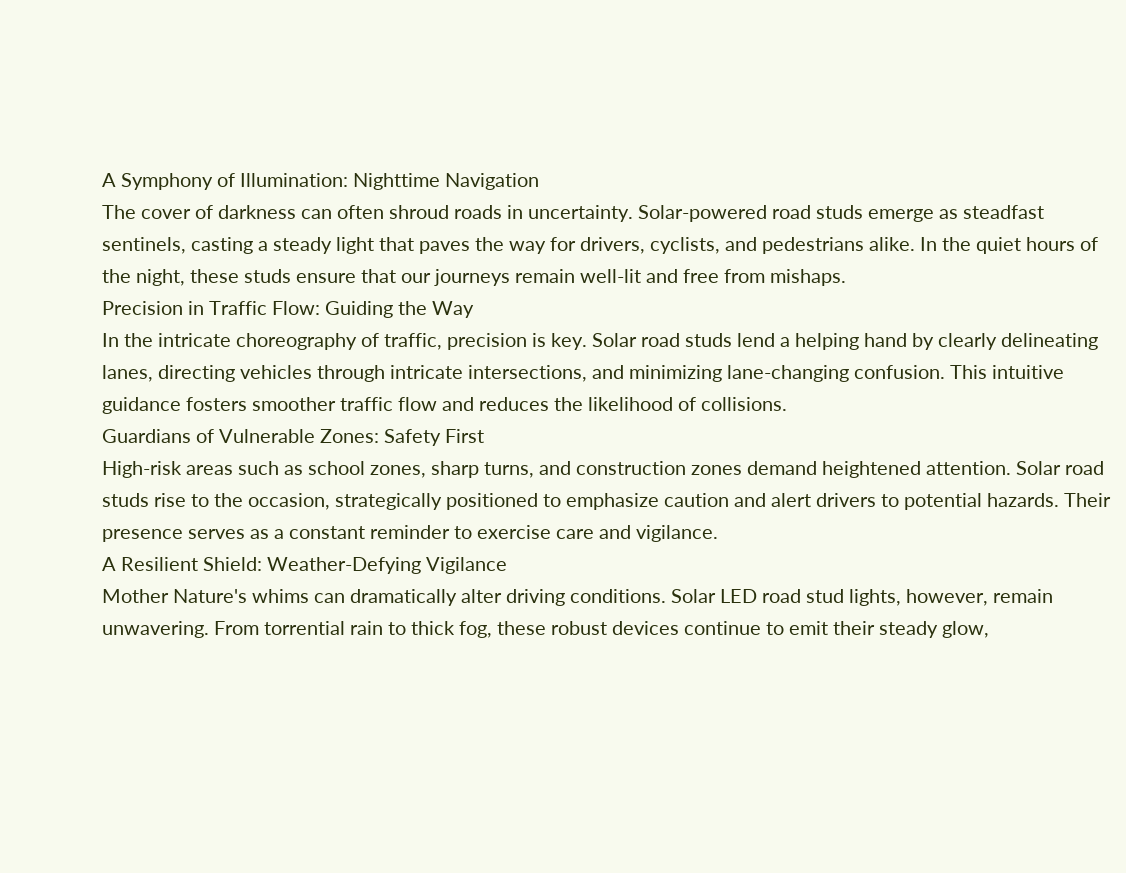A Symphony of Illumination: Nighttime Navigation
The cover of darkness can often shroud roads in uncertainty. Solar-powered road studs emerge as steadfast sentinels, casting a steady light that paves the way for drivers, cyclists, and pedestrians alike. In the quiet hours of the night, these studs ensure that our journeys remain well-lit and free from mishaps.
Precision in Traffic Flow: Guiding the Way
In the intricate choreography of traffic, precision is key. Solar road studs lend a helping hand by clearly delineating lanes, directing vehicles through intricate intersections, and minimizing lane-changing confusion. This intuitive guidance fosters smoother traffic flow and reduces the likelihood of collisions.
Guardians of Vulnerable Zones: Safety First
High-risk areas such as school zones, sharp turns, and construction zones demand heightened attention. Solar road studs rise to the occasion, strategically positioned to emphasize caution and alert drivers to potential hazards. Their presence serves as a constant reminder to exercise care and vigilance.
A Resilient Shield: Weather-Defying Vigilance
Mother Nature's whims can dramatically alter driving conditions. Solar LED road stud lights, however, remain unwavering. From torrential rain to thick fog, these robust devices continue to emit their steady glow,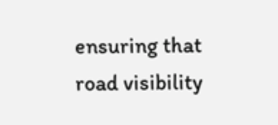ensuring that road visibility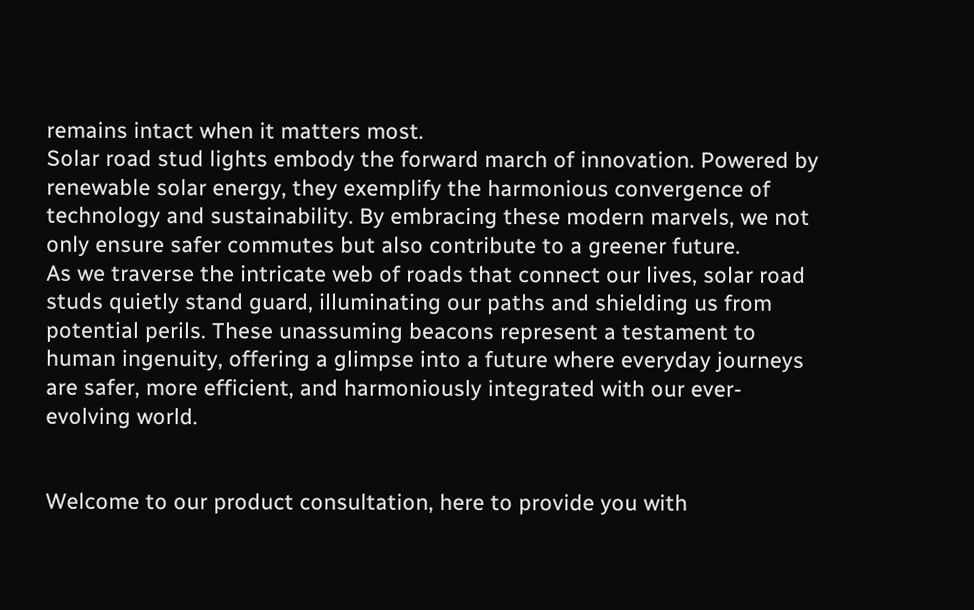remains intact when it matters most.
Solar road stud lights embody the forward march of innovation. Powered by renewable solar energy, they exemplify the harmonious convergence of technology and sustainability. By embracing these modern marvels, we not only ensure safer commutes but also contribute to a greener future.
As we traverse the intricate web of roads that connect our lives, solar road studs quietly stand guard, illuminating our paths and shielding us from potential perils. These unassuming beacons represent a testament to human ingenuity, offering a glimpse into a future where everyday journeys are safer, more efficient, and harmoniously integrated with our ever-evolving world.


Welcome to our product consultation, here to provide you with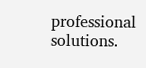professional solutions.